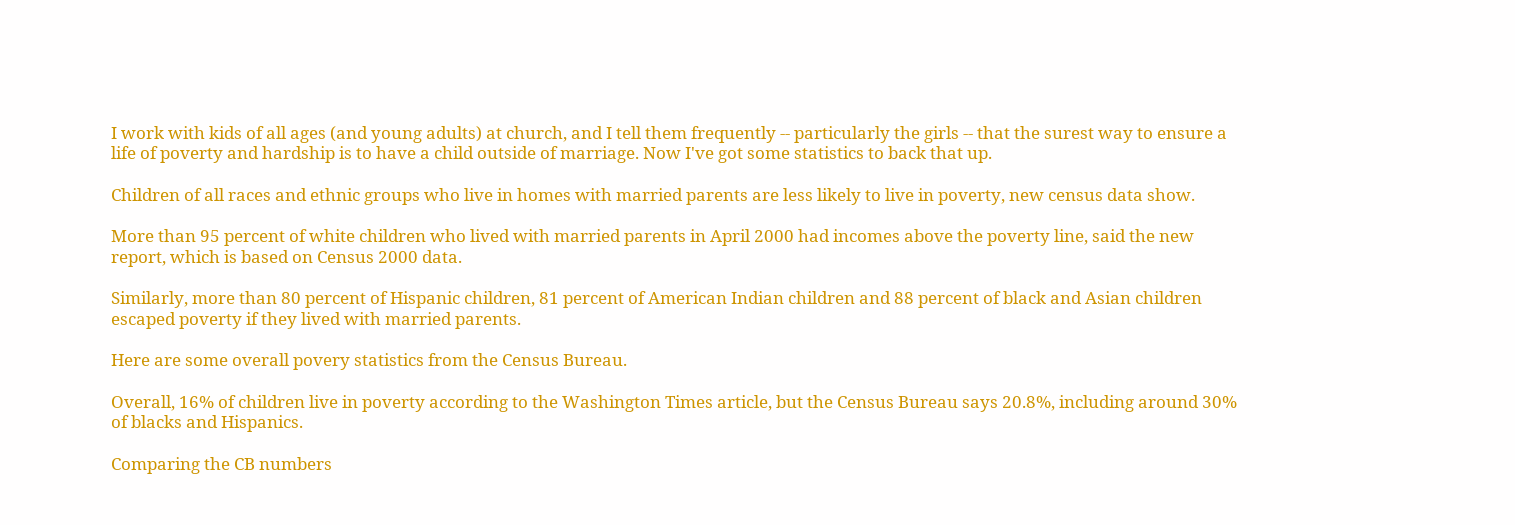I work with kids of all ages (and young adults) at church, and I tell them frequently -- particularly the girls -- that the surest way to ensure a life of poverty and hardship is to have a child outside of marriage. Now I've got some statistics to back that up.

Children of all races and ethnic groups who live in homes with married parents are less likely to live in poverty, new census data show.

More than 95 percent of white children who lived with married parents in April 2000 had incomes above the poverty line, said the new report, which is based on Census 2000 data.

Similarly, more than 80 percent of Hispanic children, 81 percent of American Indian children and 88 percent of black and Asian children escaped poverty if they lived with married parents.

Here are some overall povery statistics from the Census Bureau.

Overall, 16% of children live in poverty according to the Washington Times article, but the Census Bureau says 20.8%, including around 30% of blacks and Hispanics.

Comparing the CB numbers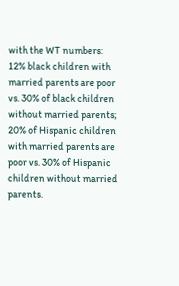with the WT numbers: 12% black children with married parents are poor vs. 30% of black children without married parents; 20% of Hispanic children with married parents are poor vs. 30% of Hispanic children without married parents.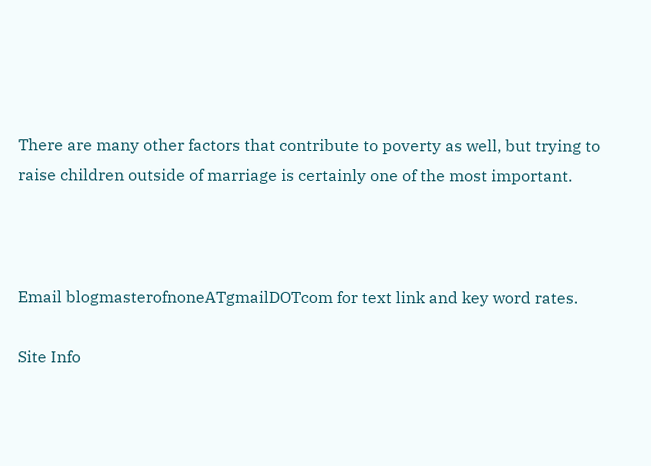There are many other factors that contribute to poverty as well, but trying to raise children outside of marriage is certainly one of the most important.



Email blogmasterofnoneATgmailDOTcom for text link and key word rates.

Site Info